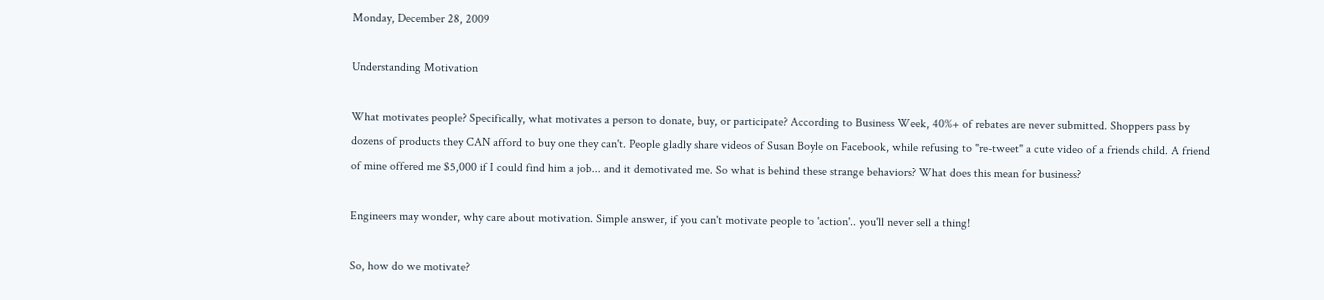Monday, December 28, 2009

Understanding Motivation

What motivates people? Specifically, what motivates a person to donate, buy, or participate? According to Business Week, 40%+ of rebates are never submitted. Shoppers pass by dozens of products they CAN afford to buy one they can't. People gladly share videos of Susan Boyle on Facebook, while refusing to "re-tweet" a cute video of a friends child. A friend of mine offered me $5,000 if I could find him a job... and it demotivated me. So what is behind these strange behaviors? What does this mean for business?

Engineers may wonder, why care about motivation. Simple answer, if you can't motivate people to 'action'.. you'll never sell a thing!

So, how do we motivate?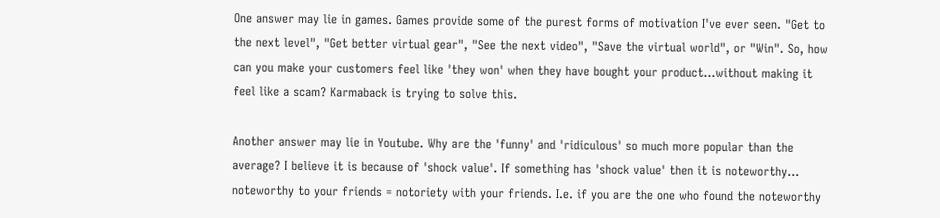One answer may lie in games. Games provide some of the purest forms of motivation I've ever seen. "Get to the next level", "Get better virtual gear", "See the next video", "Save the virtual world", or "Win". So, how can you make your customers feel like 'they won' when they have bought your product...without making it feel like a scam? Karmaback is trying to solve this.

Another answer may lie in Youtube. Why are the 'funny' and 'ridiculous' so much more popular than the average? I believe it is because of 'shock value'. If something has 'shock value' then it is noteworthy... noteworthy to your friends = notoriety with your friends. I.e. if you are the one who found the noteworthy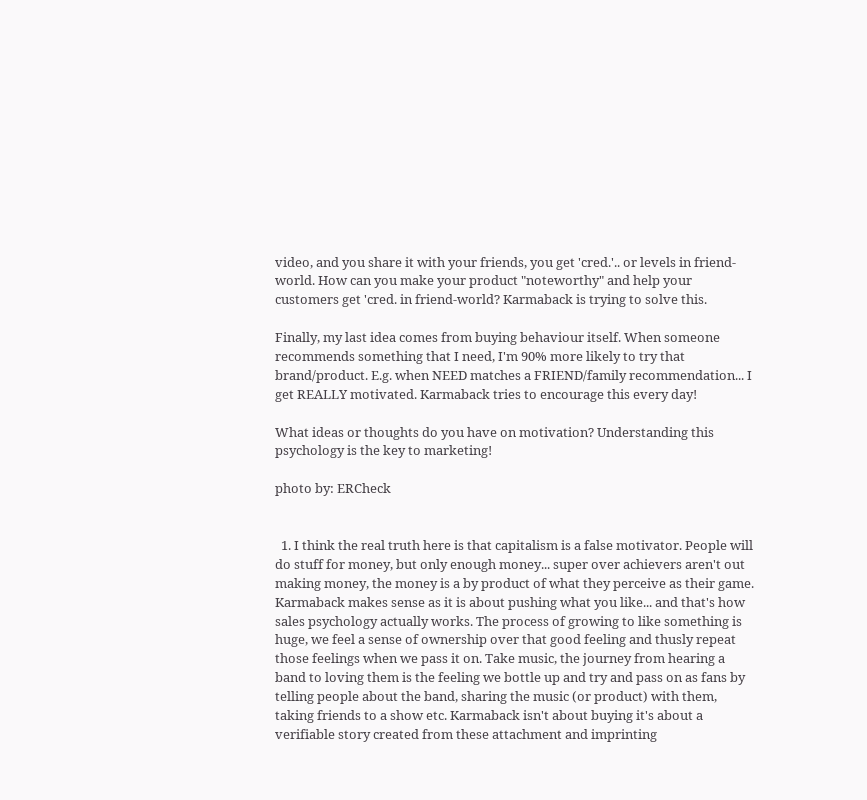video, and you share it with your friends, you get 'cred.'.. or levels in friend-world. How can you make your product "noteworthy" and help your customers get 'cred. in friend-world? Karmaback is trying to solve this.

Finally, my last idea comes from buying behaviour itself. When someone recommends something that I need, I'm 90% more likely to try that brand/product. E.g. when NEED matches a FRIEND/family recommendation... I get REALLY motivated. Karmaback tries to encourage this every day!

What ideas or thoughts do you have on motivation? Understanding this psychology is the key to marketing!

photo by: ERCheck


  1. I think the real truth here is that capitalism is a false motivator. People will do stuff for money, but only enough money... super over achievers aren't out making money, the money is a by product of what they perceive as their game. Karmaback makes sense as it is about pushing what you like... and that's how sales psychology actually works. The process of growing to like something is huge, we feel a sense of ownership over that good feeling and thusly repeat those feelings when we pass it on. Take music, the journey from hearing a band to loving them is the feeling we bottle up and try and pass on as fans by telling people about the band, sharing the music (or product) with them, taking friends to a show etc. Karmaback isn't about buying it's about a verifiable story created from these attachment and imprinting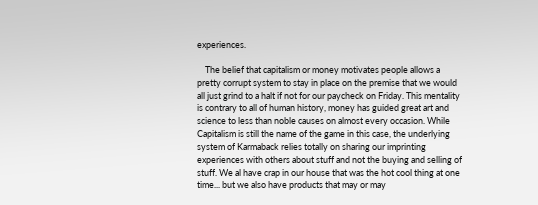experiences.

    The belief that capitalism or money motivates people allows a pretty corrupt system to stay in place on the premise that we would all just grind to a halt if not for our paycheck on Friday. This mentality is contrary to all of human history, money has guided great art and science to less than noble causes on almost every occasion. While Capitalism is still the name of the game in this case, the underlying system of Karmaback relies totally on sharing our imprinting experiences with others about stuff and not the buying and selling of stuff. We al have crap in our house that was the hot cool thing at one time... but we also have products that may or may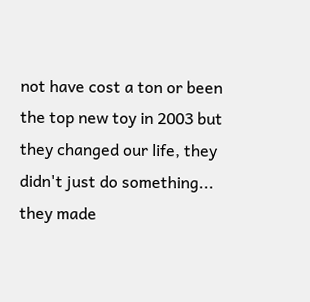not have cost a ton or been the top new toy in 2003 but they changed our life, they didn't just do something... they made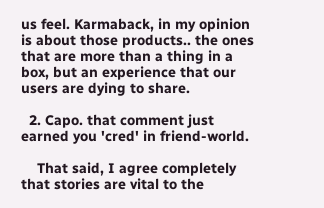us feel. Karmaback, in my opinion is about those products.. the ones that are more than a thing in a box, but an experience that our users are dying to share.

  2. Capo. that comment just earned you 'cred' in friend-world.

    That said, I agree completely that stories are vital to the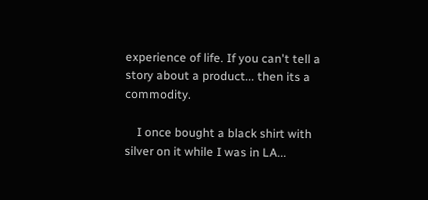experience of life. If you can't tell a story about a product... then its a commodity.

    I once bought a black shirt with silver on it while I was in LA...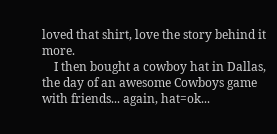loved that shirt, love the story behind it more.
    I then bought a cowboy hat in Dallas, the day of an awesome Cowboys game with friends... again, hat=ok...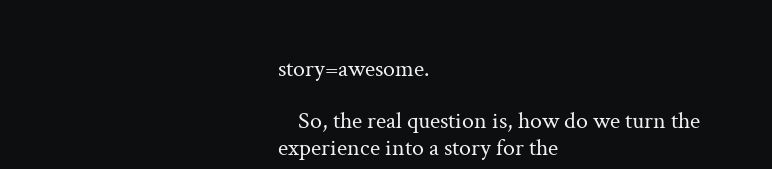story=awesome.

    So, the real question is, how do we turn the experience into a story for the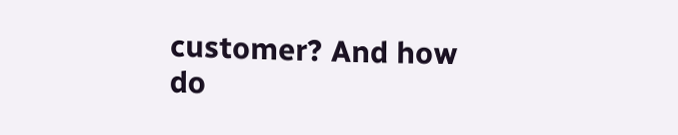customer? And how do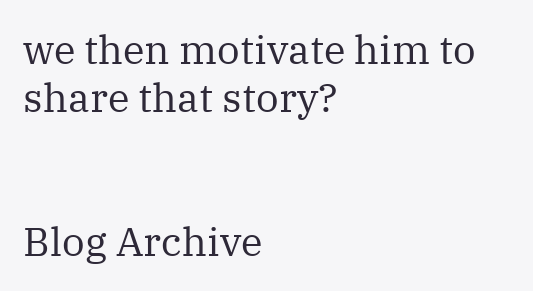we then motivate him to share that story?


Blog Archive